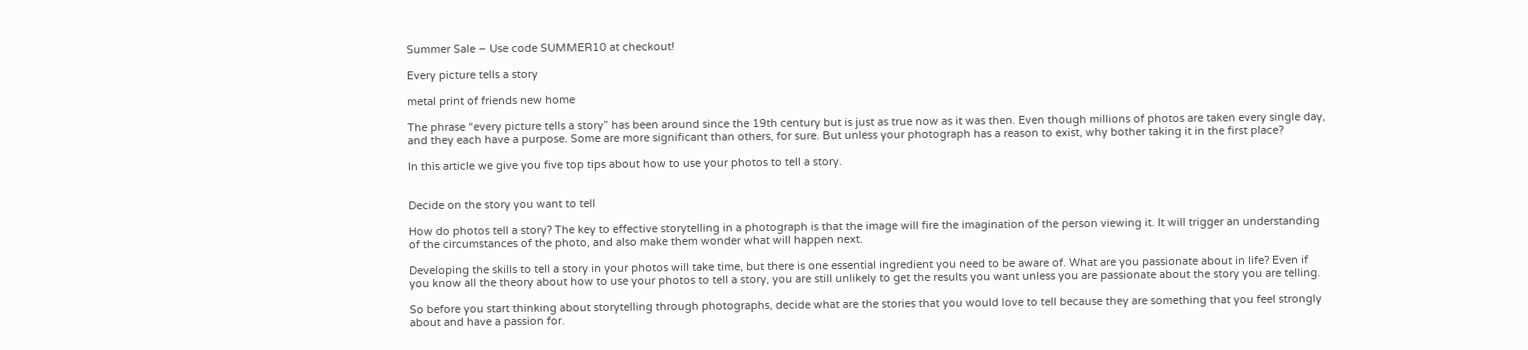Summer Sale – Use code SUMMER10 at checkout!

Every picture tells a story

metal print of friends new home

The phrase “every picture tells a story” has been around since the 19th century but is just as true now as it was then. Even though millions of photos are taken every single day, and they each have a purpose. Some are more significant than others, for sure. But unless your photograph has a reason to exist, why bother taking it in the first place?

In this article we give you five top tips about how to use your photos to tell a story.


Decide on the story you want to tell

How do photos tell a story? The key to effective storytelling in a photograph is that the image will fire the imagination of the person viewing it. It will trigger an understanding of the circumstances of the photo, and also make them wonder what will happen next.

Developing the skills to tell a story in your photos will take time, but there is one essential ingredient you need to be aware of. What are you passionate about in life? Even if you know all the theory about how to use your photos to tell a story, you are still unlikely to get the results you want unless you are passionate about the story you are telling.

So before you start thinking about storytelling through photographs, decide what are the stories that you would love to tell because they are something that you feel strongly about and have a passion for.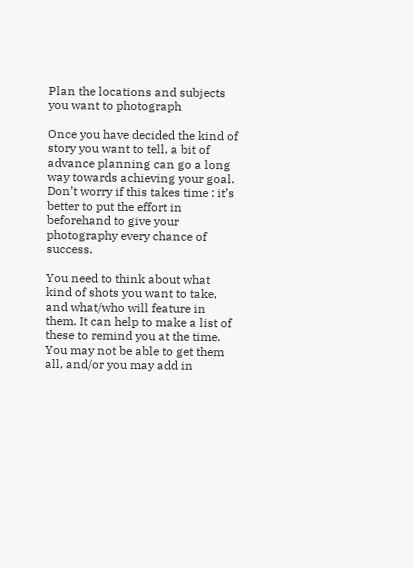Plan the locations and subjects you want to photograph

Once you have decided the kind of story you want to tell, a bit of advance planning can go a long way towards achieving your goal. Don’t worry if this takes time : it’s better to put the effort in beforehand to give your photography every chance of success.

You need to think about what kind of shots you want to take, and what/who will feature in them. It can help to make a list of these to remind you at the time. You may not be able to get them all, and/or you may add in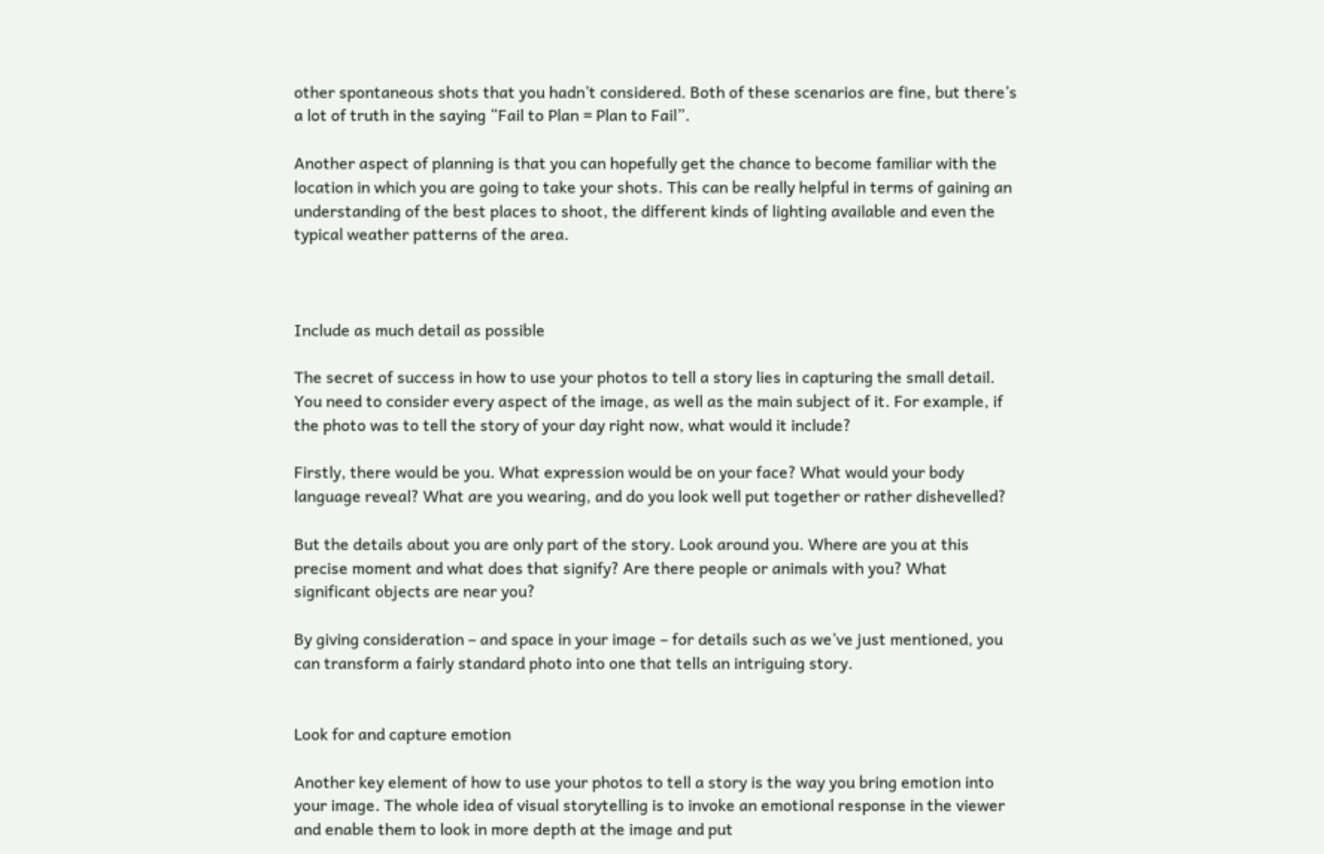other spontaneous shots that you hadn’t considered. Both of these scenarios are fine, but there’s a lot of truth in the saying “Fail to Plan = Plan to Fail”.

Another aspect of planning is that you can hopefully get the chance to become familiar with the location in which you are going to take your shots. This can be really helpful in terms of gaining an understanding of the best places to shoot, the different kinds of lighting available and even the typical weather patterns of the area.



Include as much detail as possible

The secret of success in how to use your photos to tell a story lies in capturing the small detail. You need to consider every aspect of the image, as well as the main subject of it. For example, if the photo was to tell the story of your day right now, what would it include?

Firstly, there would be you. What expression would be on your face? What would your body language reveal? What are you wearing, and do you look well put together or rather dishevelled?

But the details about you are only part of the story. Look around you. Where are you at this precise moment and what does that signify? Are there people or animals with you? What significant objects are near you?

By giving consideration – and space in your image – for details such as we’ve just mentioned, you can transform a fairly standard photo into one that tells an intriguing story.


Look for and capture emotion

Another key element of how to use your photos to tell a story is the way you bring emotion into your image. The whole idea of visual storytelling is to invoke an emotional response in the viewer and enable them to look in more depth at the image and put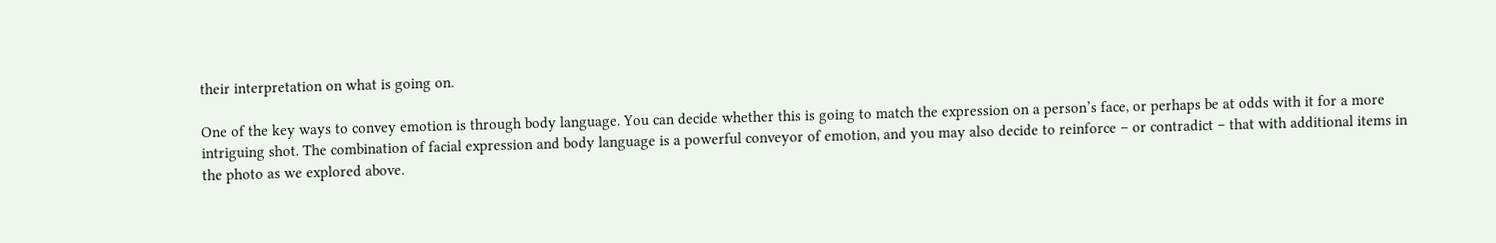their interpretation on what is going on.

One of the key ways to convey emotion is through body language. You can decide whether this is going to match the expression on a person’s face, or perhaps be at odds with it for a more intriguing shot. The combination of facial expression and body language is a powerful conveyor of emotion, and you may also decide to reinforce – or contradict – that with additional items in the photo as we explored above.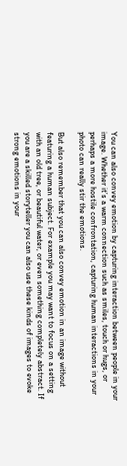You can also convey emotion by capturing interaction between people in your image. Whether it’s a warm connection such as smiles, touch or hugs, or perhaps a more hostile confrontation, capturing human interactions in your photo can really stir the emotions.

But also remember that you can also convey emotion in an image without featuring a human subject. For example you may want to focus on a setting with an old tree, or beautiful water, or even something completely abstract. If you are a skilled storyteller you can also use these kinds of images to evoke strong emotions in your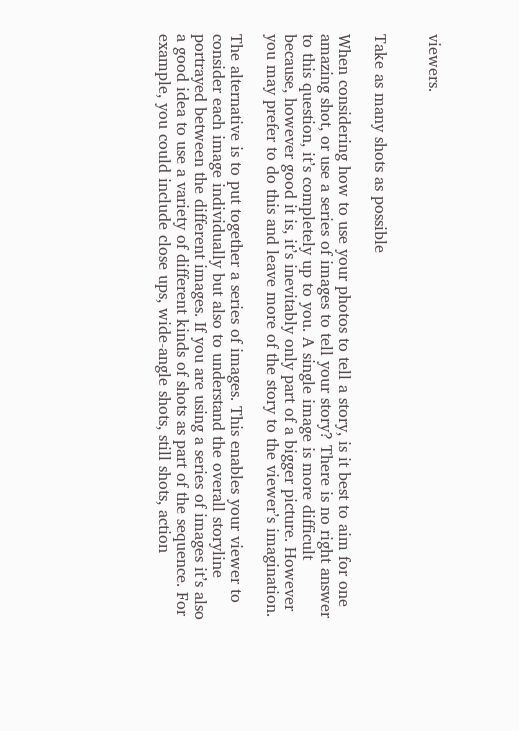viewers.


Take as many shots as possible

When considering how to use your photos to tell a story, is it best to aim for one amazing shot, or use a series of images to tell your story? There is no right answer to this question, it’s completely up to you. A single image is more difficult because, however good it is, it’s inevitably only part of a bigger picture. However you may prefer to do this and leave more of the story to the viewer’s imagination.

The alternative is to put together a series of images. This enables your viewer to consider each image individually but also to understand the overall storyline portrayed between the different images. If you are using a series of images it’s also a good idea to use a variety of different kinds of shots as part of the sequence. For example, you could include close ups, wide-angle shots, still shots, action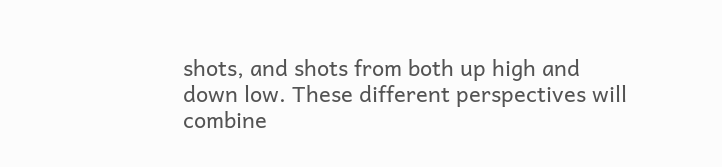shots, and shots from both up high and down low. These different perspectives will combine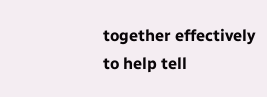together effectively to help tell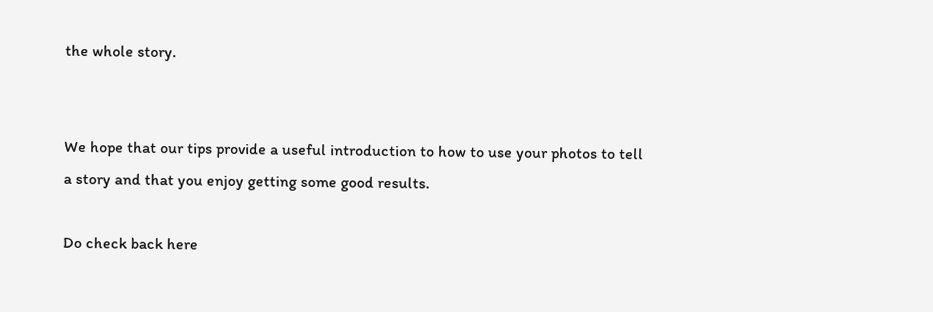the whole story.


We hope that our tips provide a useful introduction to how to use your photos to tell a story and that you enjoy getting some good results.

Do check back here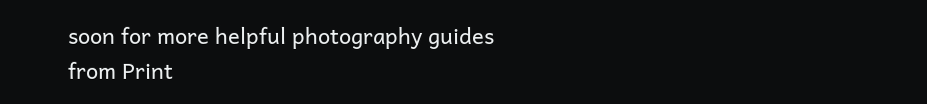soon for more helpful photography guides from Print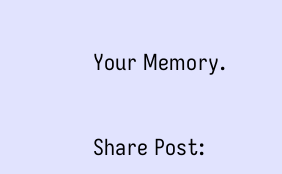Your Memory.


Share Post: